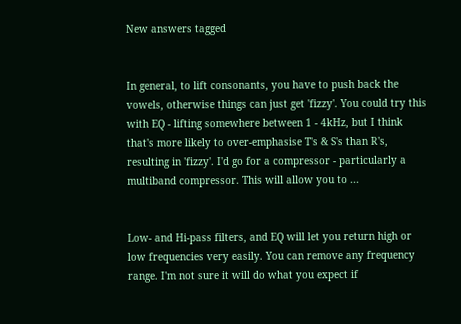New answers tagged


In general, to lift consonants, you have to push back the vowels, otherwise things can just get 'fizzy'. You could try this with EQ - lifting somewhere between 1 - 4kHz, but I think that's more likely to over-emphasise T's & S's than R's, resulting in 'fizzy'. I'd go for a compressor - particularly a multiband compressor. This will allow you to ...


Low- and Hi-pass filters, and EQ will let you return high or low frequencies very easily. You can remove any frequency range. I'm not sure it will do what you expect if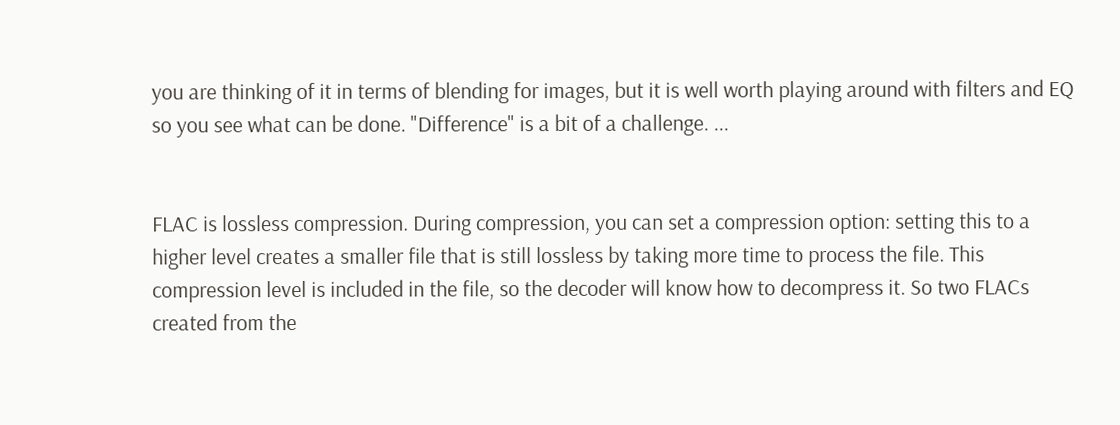you are thinking of it in terms of blending for images, but it is well worth playing around with filters and EQ so you see what can be done. "Difference" is a bit of a challenge. ...


FLAC is lossless compression. During compression, you can set a compression option: setting this to a higher level creates a smaller file that is still lossless by taking more time to process the file. This compression level is included in the file, so the decoder will know how to decompress it. So two FLACs created from the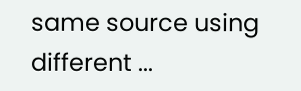same source using different ...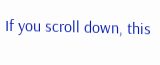If you scroll down, this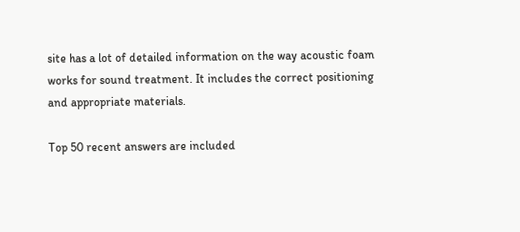site has a lot of detailed information on the way acoustic foam works for sound treatment. It includes the correct positioning and appropriate materials.

Top 50 recent answers are included